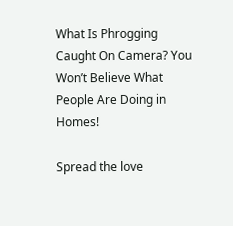What Is Phrogging Caught On Camera? You Won’t Believe What People Are Doing in Homes!

Spread the love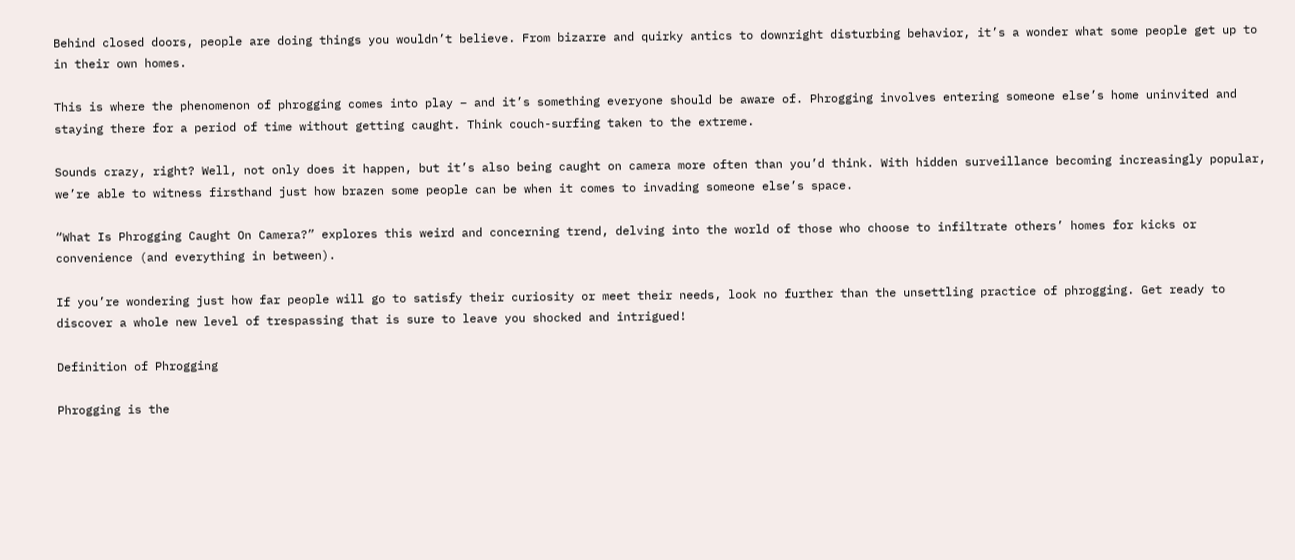Behind closed doors, people are doing things you wouldn’t believe. From bizarre and quirky antics to downright disturbing behavior, it’s a wonder what some people get up to in their own homes.

This is where the phenomenon of phrogging comes into play – and it’s something everyone should be aware of. Phrogging involves entering someone else’s home uninvited and staying there for a period of time without getting caught. Think couch-surfing taken to the extreme.

Sounds crazy, right? Well, not only does it happen, but it’s also being caught on camera more often than you’d think. With hidden surveillance becoming increasingly popular, we’re able to witness firsthand just how brazen some people can be when it comes to invading someone else’s space.

“What Is Phrogging Caught On Camera?” explores this weird and concerning trend, delving into the world of those who choose to infiltrate others’ homes for kicks or convenience (and everything in between).

If you’re wondering just how far people will go to satisfy their curiosity or meet their needs, look no further than the unsettling practice of phrogging. Get ready to discover a whole new level of trespassing that is sure to leave you shocked and intrigued!

Definition of Phrogging

Phrogging is the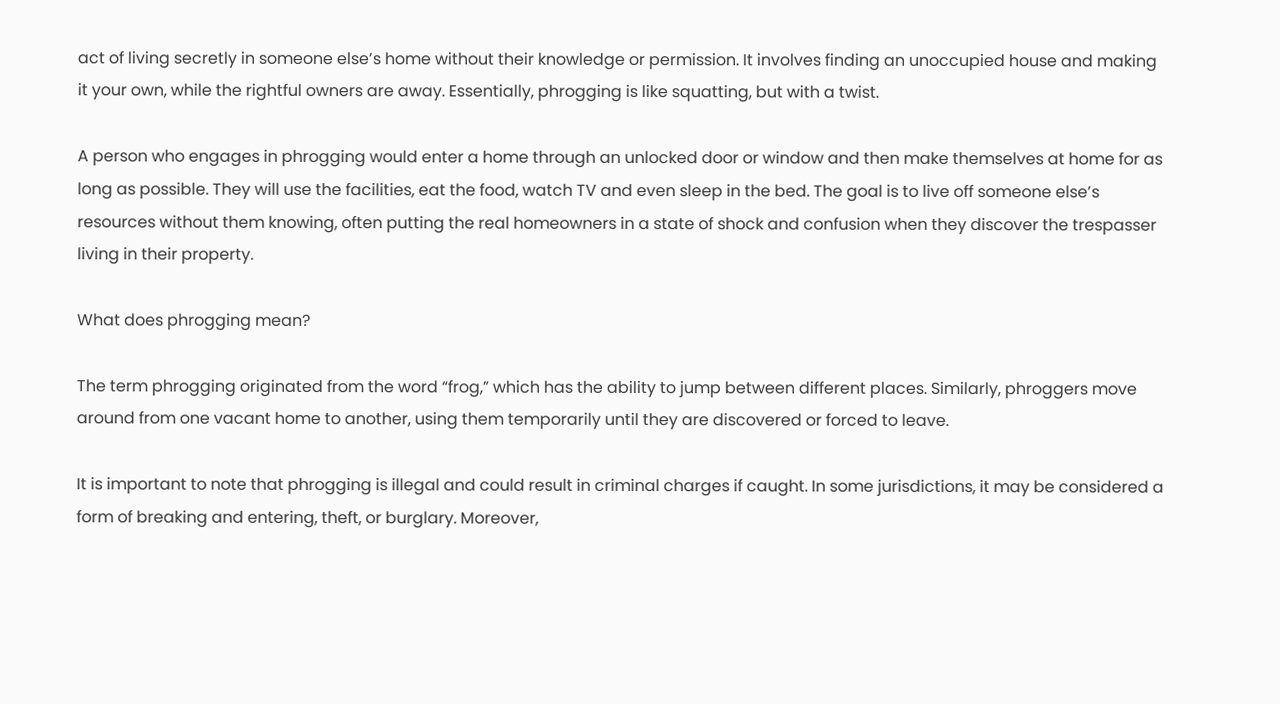act of living secretly in someone else’s home without their knowledge or permission. It involves finding an unoccupied house and making it your own, while the rightful owners are away. Essentially, phrogging is like squatting, but with a twist.

A person who engages in phrogging would enter a home through an unlocked door or window and then make themselves at home for as long as possible. They will use the facilities, eat the food, watch TV and even sleep in the bed. The goal is to live off someone else’s resources without them knowing, often putting the real homeowners in a state of shock and confusion when they discover the trespasser living in their property.

What does phrogging mean?

The term phrogging originated from the word “frog,” which has the ability to jump between different places. Similarly, phroggers move around from one vacant home to another, using them temporarily until they are discovered or forced to leave.

It is important to note that phrogging is illegal and could result in criminal charges if caught. In some jurisdictions, it may be considered a form of breaking and entering, theft, or burglary. Moreover,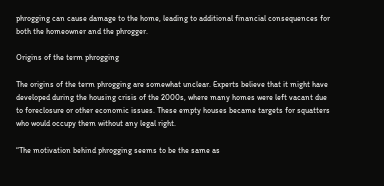phrogging can cause damage to the home, leading to additional financial consequences for both the homeowner and the phrogger.

Origins of the term phrogging

The origins of the term phrogging are somewhat unclear. Experts believe that it might have developed during the housing crisis of the 2000s, where many homes were left vacant due to foreclosure or other economic issues. These empty houses became targets for squatters who would occupy them without any legal right.

“The motivation behind phrogging seems to be the same as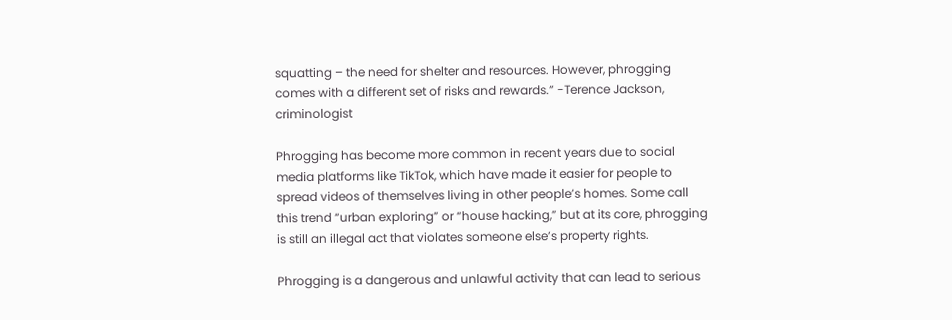squatting – the need for shelter and resources. However, phrogging comes with a different set of risks and rewards.” -Terence Jackson, criminologist

Phrogging has become more common in recent years due to social media platforms like TikTok, which have made it easier for people to spread videos of themselves living in other people’s homes. Some call this trend “urban exploring” or “house hacking,” but at its core, phrogging is still an illegal act that violates someone else’s property rights.

Phrogging is a dangerous and unlawful activity that can lead to serious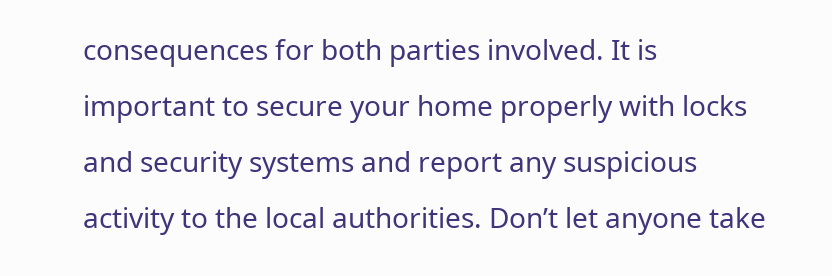consequences for both parties involved. It is important to secure your home properly with locks and security systems and report any suspicious activity to the local authorities. Don’t let anyone take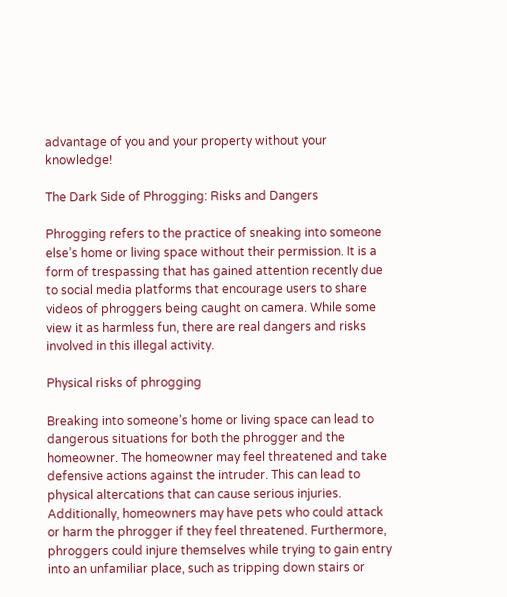advantage of you and your property without your knowledge!

The Dark Side of Phrogging: Risks and Dangers

Phrogging refers to the practice of sneaking into someone else’s home or living space without their permission. It is a form of trespassing that has gained attention recently due to social media platforms that encourage users to share videos of phroggers being caught on camera. While some view it as harmless fun, there are real dangers and risks involved in this illegal activity.

Physical risks of phrogging

Breaking into someone’s home or living space can lead to dangerous situations for both the phrogger and the homeowner. The homeowner may feel threatened and take defensive actions against the intruder. This can lead to physical altercations that can cause serious injuries. Additionally, homeowners may have pets who could attack or harm the phrogger if they feel threatened. Furthermore, phroggers could injure themselves while trying to gain entry into an unfamiliar place, such as tripping down stairs or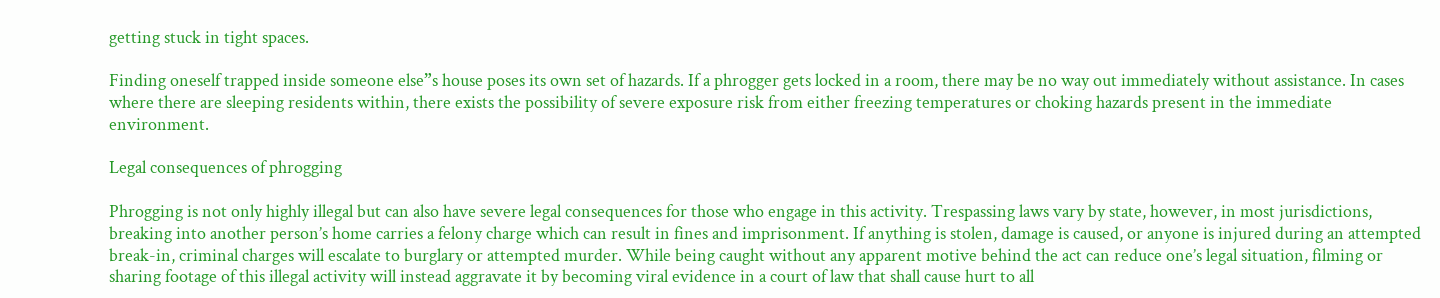getting stuck in tight spaces.

Finding oneself trapped inside someone else”s house poses its own set of hazards. If a phrogger gets locked in a room, there may be no way out immediately without assistance. In cases where there are sleeping residents within, there exists the possibility of severe exposure risk from either freezing temperatures or choking hazards present in the immediate environment.

Legal consequences of phrogging

Phrogging is not only highly illegal but can also have severe legal consequences for those who engage in this activity. Trespassing laws vary by state, however, in most jurisdictions, breaking into another person’s home carries a felony charge which can result in fines and imprisonment. If anything is stolen, damage is caused, or anyone is injured during an attempted break-in, criminal charges will escalate to burglary or attempted murder. While being caught without any apparent motive behind the act can reduce one’s legal situation, filming or sharing footage of this illegal activity will instead aggravate it by becoming viral evidence in a court of law that shall cause hurt to all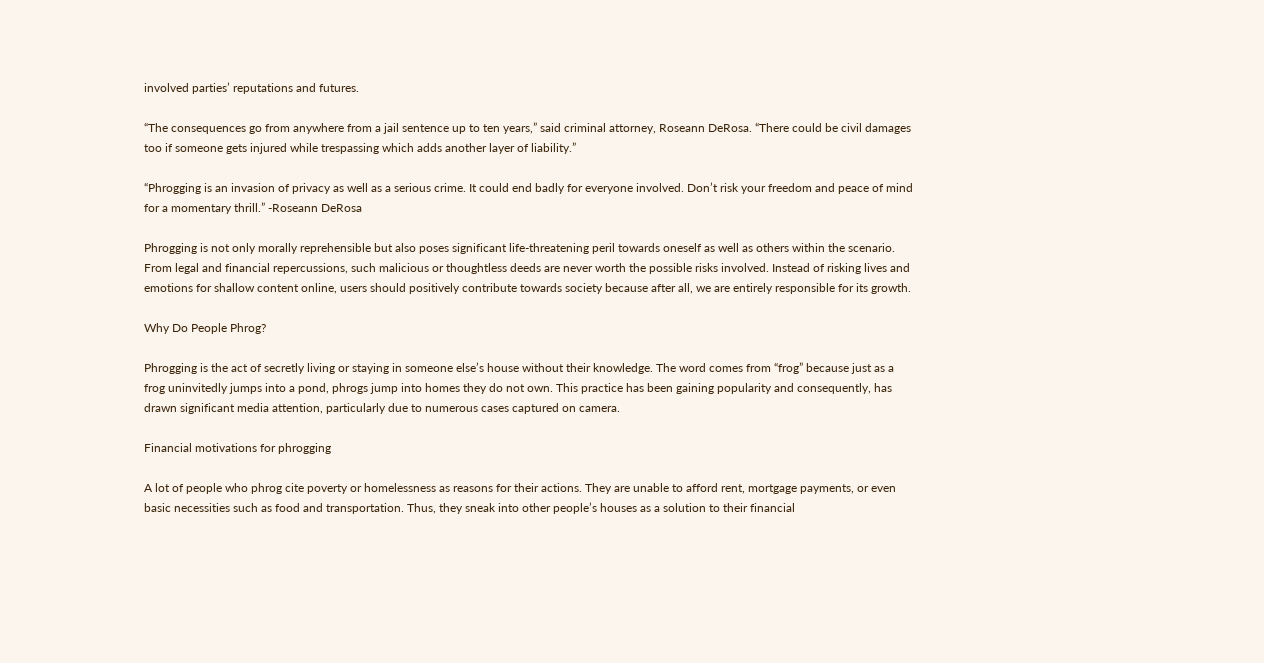involved parties’ reputations and futures.

“The consequences go from anywhere from a jail sentence up to ten years,” said criminal attorney, Roseann DeRosa. “There could be civil damages too if someone gets injured while trespassing which adds another layer of liability.”

“Phrogging is an invasion of privacy as well as a serious crime. It could end badly for everyone involved. Don’t risk your freedom and peace of mind for a momentary thrill.” -Roseann DeRosa

Phrogging is not only morally reprehensible but also poses significant life-threatening peril towards oneself as well as others within the scenario. From legal and financial repercussions, such malicious or thoughtless deeds are never worth the possible risks involved. Instead of risking lives and emotions for shallow content online, users should positively contribute towards society because after all, we are entirely responsible for its growth.

Why Do People Phrog?

Phrogging is the act of secretly living or staying in someone else’s house without their knowledge. The word comes from “frog” because just as a frog uninvitedly jumps into a pond, phrogs jump into homes they do not own. This practice has been gaining popularity and consequently, has drawn significant media attention, particularly due to numerous cases captured on camera.

Financial motivations for phrogging

A lot of people who phrog cite poverty or homelessness as reasons for their actions. They are unable to afford rent, mortgage payments, or even basic necessities such as food and transportation. Thus, they sneak into other people’s houses as a solution to their financial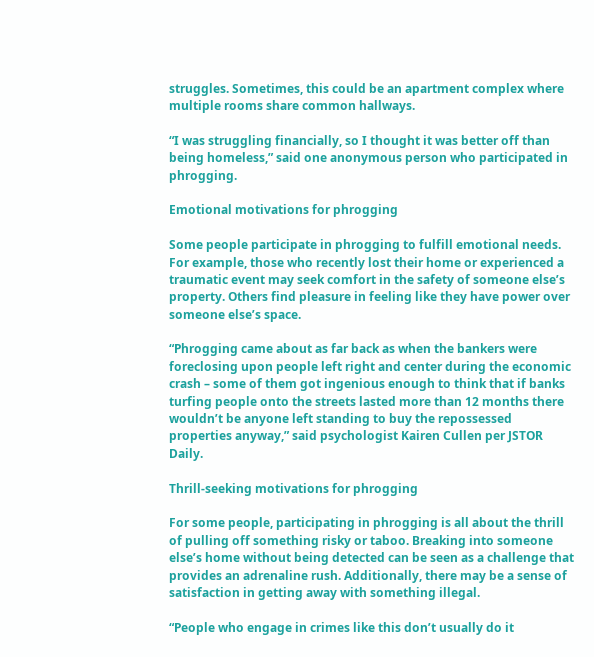struggles. Sometimes, this could be an apartment complex where multiple rooms share common hallways.

“I was struggling financially, so I thought it was better off than being homeless,” said one anonymous person who participated in phrogging.

Emotional motivations for phrogging

Some people participate in phrogging to fulfill emotional needs. For example, those who recently lost their home or experienced a traumatic event may seek comfort in the safety of someone else’s property. Others find pleasure in feeling like they have power over someone else’s space.

“Phrogging came about as far back as when the bankers were foreclosing upon people left right and center during the economic crash – some of them got ingenious enough to think that if banks turfing people onto the streets lasted more than 12 months there wouldn’t be anyone left standing to buy the repossessed properties anyway,” said psychologist Kairen Cullen per JSTOR Daily.

Thrill-seeking motivations for phrogging

For some people, participating in phrogging is all about the thrill of pulling off something risky or taboo. Breaking into someone else’s home without being detected can be seen as a challenge that provides an adrenaline rush. Additionally, there may be a sense of satisfaction in getting away with something illegal.

“People who engage in crimes like this don’t usually do it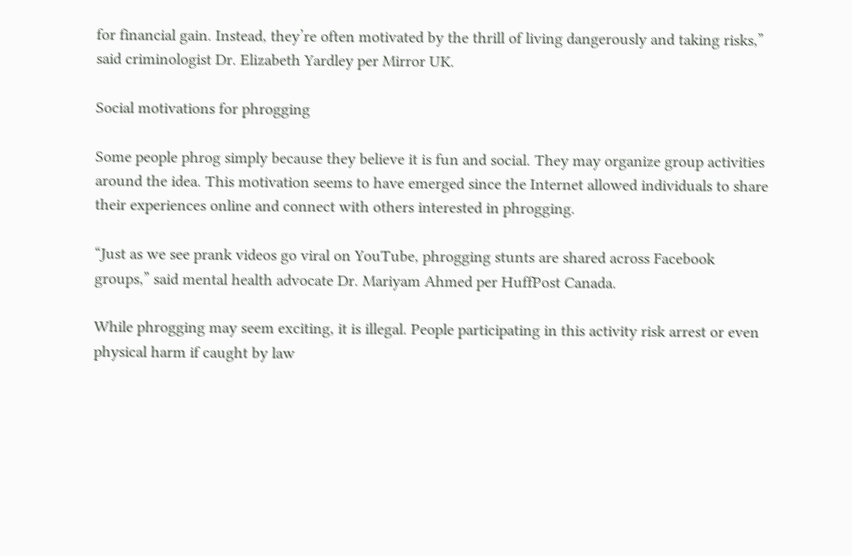for financial gain. Instead, they’re often motivated by the thrill of living dangerously and taking risks,” said criminologist Dr. Elizabeth Yardley per Mirror UK.

Social motivations for phrogging

Some people phrog simply because they believe it is fun and social. They may organize group activities around the idea. This motivation seems to have emerged since the Internet allowed individuals to share their experiences online and connect with others interested in phrogging.

“Just as we see prank videos go viral on YouTube, phrogging stunts are shared across Facebook groups,” said mental health advocate Dr. Mariyam Ahmed per HuffPost Canada.

While phrogging may seem exciting, it is illegal. People participating in this activity risk arrest or even physical harm if caught by law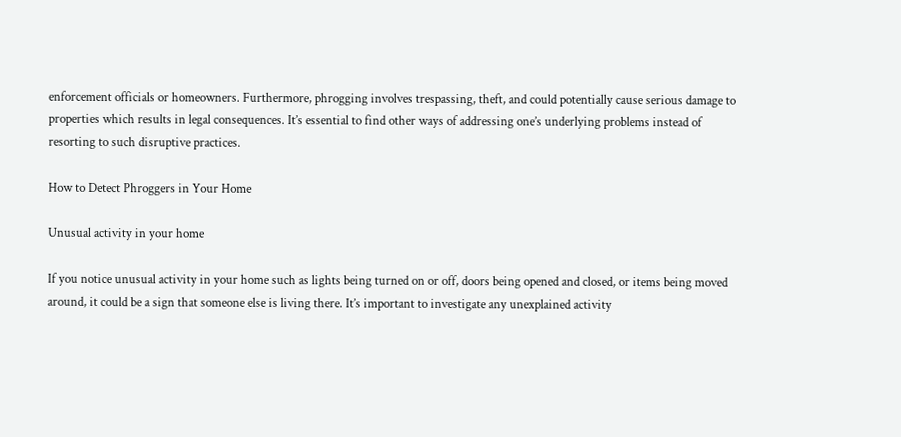enforcement officials or homeowners. Furthermore, phrogging involves trespassing, theft, and could potentially cause serious damage to properties which results in legal consequences. It’s essential to find other ways of addressing one’s underlying problems instead of resorting to such disruptive practices.

How to Detect Phroggers in Your Home

Unusual activity in your home

If you notice unusual activity in your home such as lights being turned on or off, doors being opened and closed, or items being moved around, it could be a sign that someone else is living there. It’s important to investigate any unexplained activity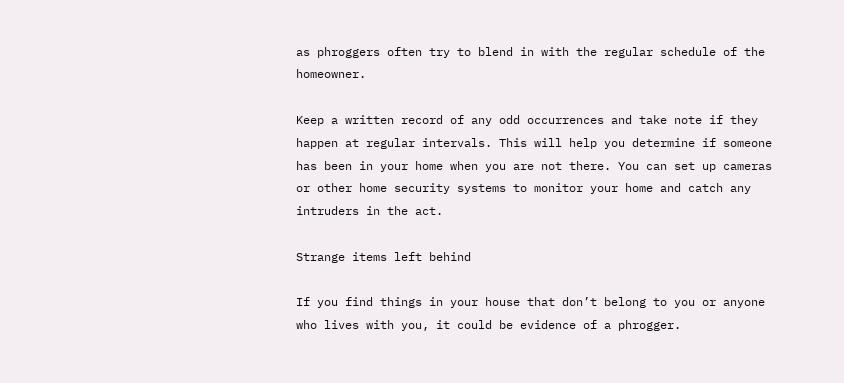as phroggers often try to blend in with the regular schedule of the homeowner.

Keep a written record of any odd occurrences and take note if they happen at regular intervals. This will help you determine if someone has been in your home when you are not there. You can set up cameras or other home security systems to monitor your home and catch any intruders in the act.

Strange items left behind

If you find things in your house that don’t belong to you or anyone who lives with you, it could be evidence of a phrogger.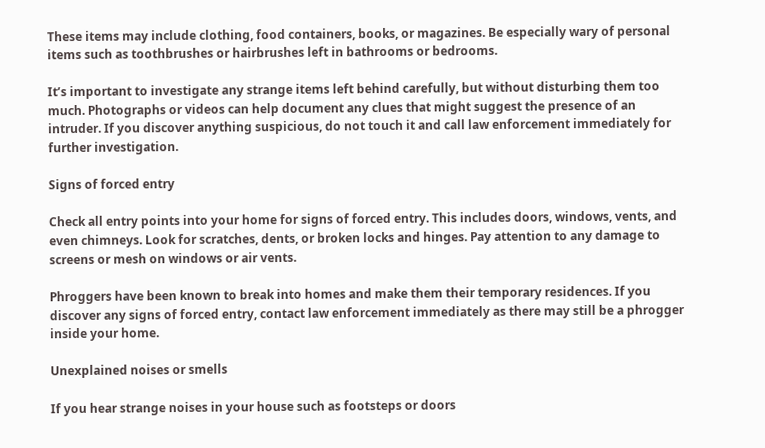These items may include clothing, food containers, books, or magazines. Be especially wary of personal items such as toothbrushes or hairbrushes left in bathrooms or bedrooms.

It’s important to investigate any strange items left behind carefully, but without disturbing them too much. Photographs or videos can help document any clues that might suggest the presence of an intruder. If you discover anything suspicious, do not touch it and call law enforcement immediately for further investigation.

Signs of forced entry

Check all entry points into your home for signs of forced entry. This includes doors, windows, vents, and even chimneys. Look for scratches, dents, or broken locks and hinges. Pay attention to any damage to screens or mesh on windows or air vents.

Phroggers have been known to break into homes and make them their temporary residences. If you discover any signs of forced entry, contact law enforcement immediately as there may still be a phrogger inside your home.

Unexplained noises or smells

If you hear strange noises in your house such as footsteps or doors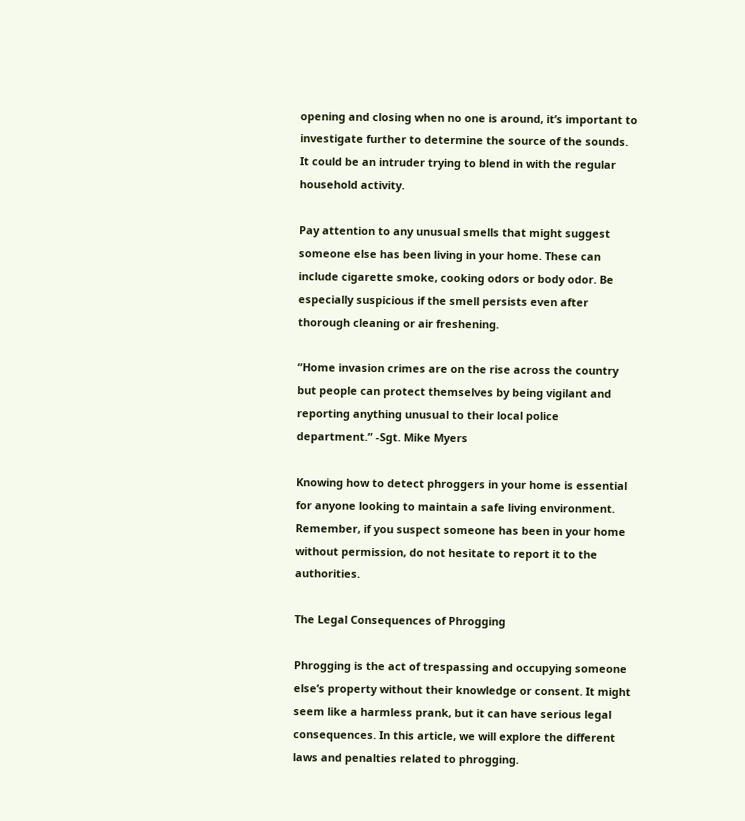opening and closing when no one is around, it’s important to investigate further to determine the source of the sounds. It could be an intruder trying to blend in with the regular household activity.

Pay attention to any unusual smells that might suggest someone else has been living in your home. These can include cigarette smoke, cooking odors or body odor. Be especially suspicious if the smell persists even after thorough cleaning or air freshening.

“Home invasion crimes are on the rise across the country but people can protect themselves by being vigilant and reporting anything unusual to their local police department.” -Sgt. Mike Myers

Knowing how to detect phroggers in your home is essential for anyone looking to maintain a safe living environment. Remember, if you suspect someone has been in your home without permission, do not hesitate to report it to the authorities.

The Legal Consequences of Phrogging

Phrogging is the act of trespassing and occupying someone else’s property without their knowledge or consent. It might seem like a harmless prank, but it can have serious legal consequences. In this article, we will explore the different laws and penalties related to phrogging.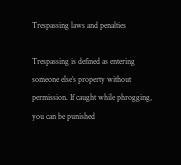Trespassing laws and penalties

Trespassing is defined as entering someone else’s property without permission. If caught while phrogging, you can be punished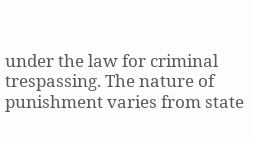under the law for criminal trespassing. The nature of punishment varies from state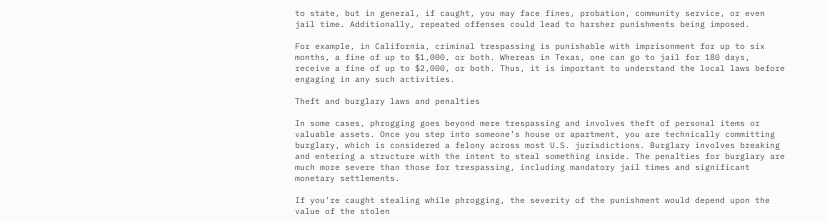to state, but in general, if caught, you may face fines, probation, community service, or even jail time. Additionally, repeated offenses could lead to harsher punishments being imposed.

For example, in California, criminal trespassing is punishable with imprisonment for up to six months, a fine of up to $1,000, or both. Whereas in Texas, one can go to jail for 180 days, receive a fine of up to $2,000, or both. Thus, it is important to understand the local laws before engaging in any such activities.

Theft and burglary laws and penalties

In some cases, phrogging goes beyond mere trespassing and involves theft of personal items or valuable assets. Once you step into someone’s house or apartment, you are technically committing burglary, which is considered a felony across most U.S. jurisdictions. Burglary involves breaking and entering a structure with the intent to steal something inside. The penalties for burglary are much more severe than those for trespassing, including mandatory jail times and significant monetary settlements.

If you’re caught stealing while phrogging, the severity of the punishment would depend upon the value of the stolen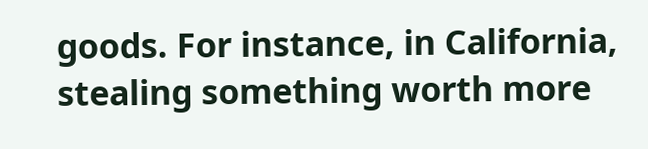goods. For instance, in California, stealing something worth more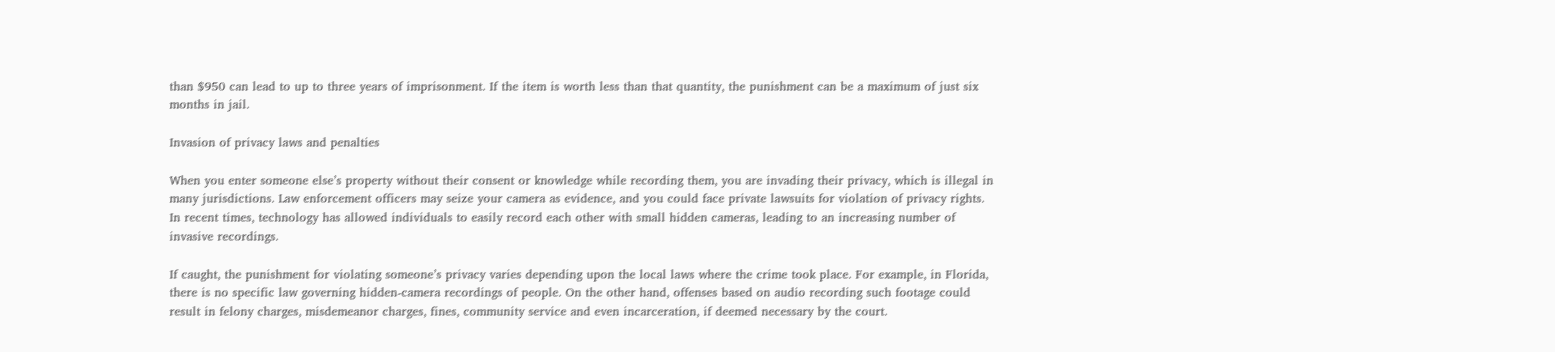than $950 can lead to up to three years of imprisonment. If the item is worth less than that quantity, the punishment can be a maximum of just six months in jail.

Invasion of privacy laws and penalties

When you enter someone else’s property without their consent or knowledge while recording them, you are invading their privacy, which is illegal in many jurisdictions. Law enforcement officers may seize your camera as evidence, and you could face private lawsuits for violation of privacy rights. In recent times, technology has allowed individuals to easily record each other with small hidden cameras, leading to an increasing number of invasive recordings.

If caught, the punishment for violating someone’s privacy varies depending upon the local laws where the crime took place. For example, in Florida, there is no specific law governing hidden-camera recordings of people. On the other hand, offenses based on audio recording such footage could result in felony charges, misdemeanor charges, fines, community service and even incarceration, if deemed necessary by the court.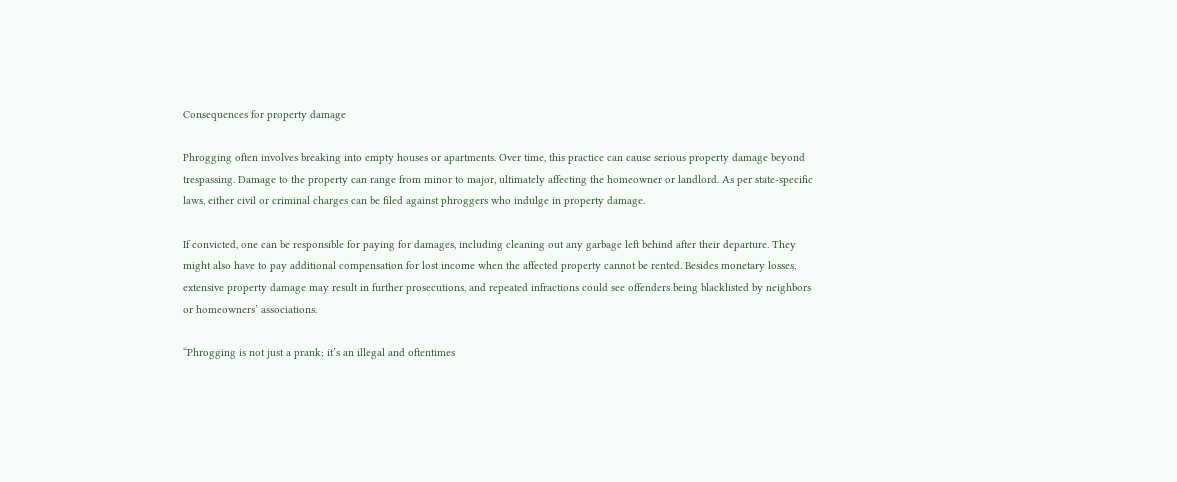Consequences for property damage

Phrogging often involves breaking into empty houses or apartments. Over time, this practice can cause serious property damage beyond trespassing. Damage to the property can range from minor to major, ultimately affecting the homeowner or landlord. As per state-specific laws, either civil or criminal charges can be filed against phroggers who indulge in property damage.

If convicted, one can be responsible for paying for damages, including cleaning out any garbage left behind after their departure. They might also have to pay additional compensation for lost income when the affected property cannot be rented. Besides monetary losses, extensive property damage may result in further prosecutions, and repeated infractions could see offenders being blacklisted by neighbors or homeowners’ associations.

“Phrogging is not just a prank; it’s an illegal and oftentimes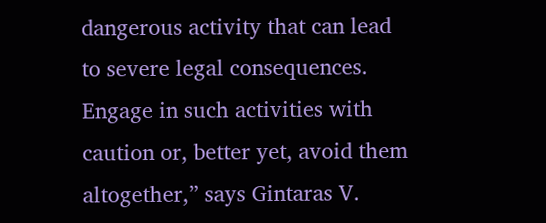dangerous activity that can lead to severe legal consequences. Engage in such activities with caution or, better yet, avoid them altogether,” says Gintaras V.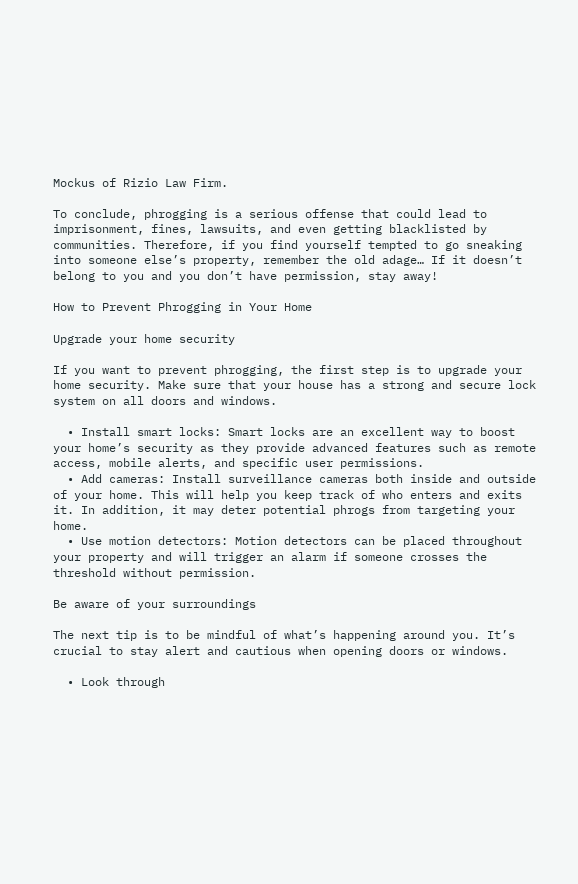Mockus of Rizio Law Firm.

To conclude, phrogging is a serious offense that could lead to imprisonment, fines, lawsuits, and even getting blacklisted by communities. Therefore, if you find yourself tempted to go sneaking into someone else’s property, remember the old adage… If it doesn’t belong to you and you don’t have permission, stay away!

How to Prevent Phrogging in Your Home

Upgrade your home security

If you want to prevent phrogging, the first step is to upgrade your home security. Make sure that your house has a strong and secure lock system on all doors and windows.

  • Install smart locks: Smart locks are an excellent way to boost your home’s security as they provide advanced features such as remote access, mobile alerts, and specific user permissions.
  • Add cameras: Install surveillance cameras both inside and outside of your home. This will help you keep track of who enters and exits it. In addition, it may deter potential phrogs from targeting your home.
  • Use motion detectors: Motion detectors can be placed throughout your property and will trigger an alarm if someone crosses the threshold without permission.

Be aware of your surroundings

The next tip is to be mindful of what’s happening around you. It’s crucial to stay alert and cautious when opening doors or windows.

  • Look through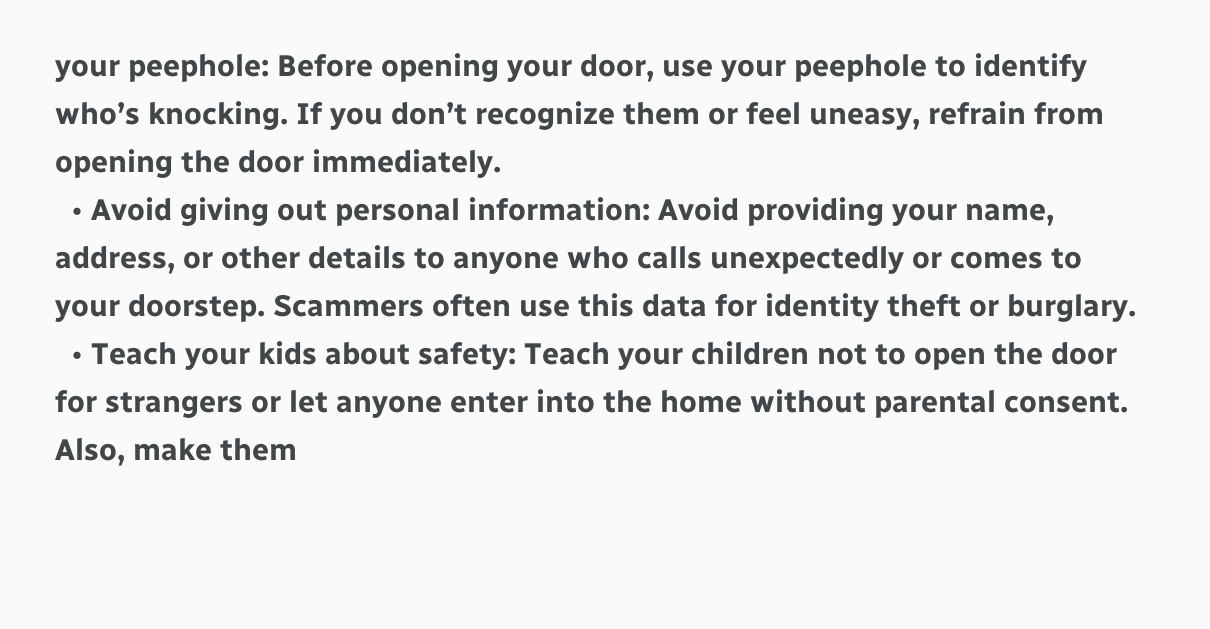your peephole: Before opening your door, use your peephole to identify who’s knocking. If you don’t recognize them or feel uneasy, refrain from opening the door immediately.
  • Avoid giving out personal information: Avoid providing your name, address, or other details to anyone who calls unexpectedly or comes to your doorstep. Scammers often use this data for identity theft or burglary.
  • Teach your kids about safety: Teach your children not to open the door for strangers or let anyone enter into the home without parental consent. Also, make them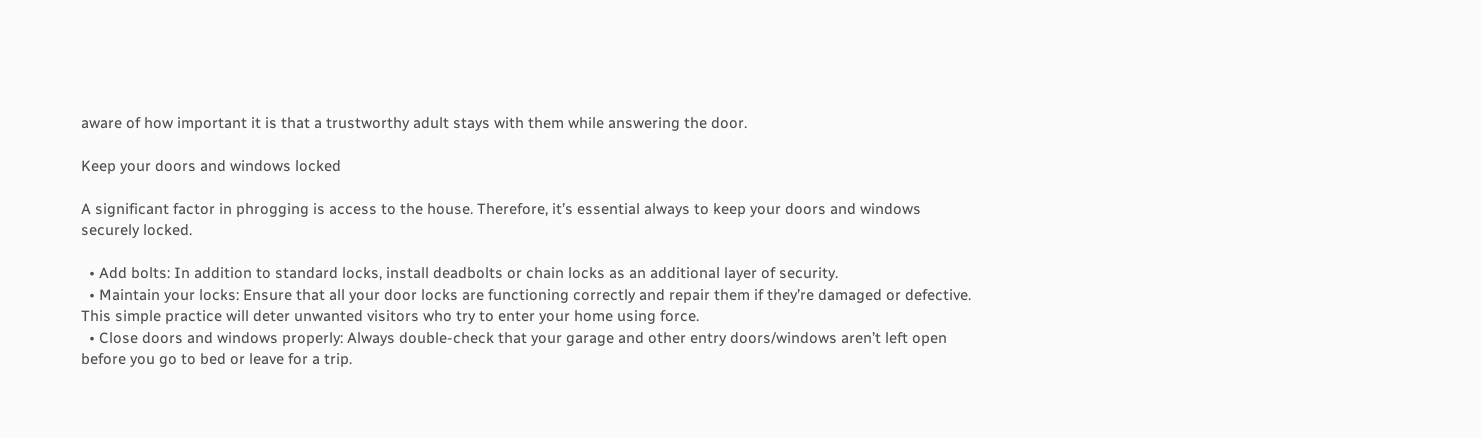aware of how important it is that a trustworthy adult stays with them while answering the door.

Keep your doors and windows locked

A significant factor in phrogging is access to the house. Therefore, it’s essential always to keep your doors and windows securely locked.

  • Add bolts: In addition to standard locks, install deadbolts or chain locks as an additional layer of security.
  • Maintain your locks: Ensure that all your door locks are functioning correctly and repair them if they’re damaged or defective. This simple practice will deter unwanted visitors who try to enter your home using force.
  • Close doors and windows properly: Always double-check that your garage and other entry doors/windows aren’t left open before you go to bed or leave for a trip.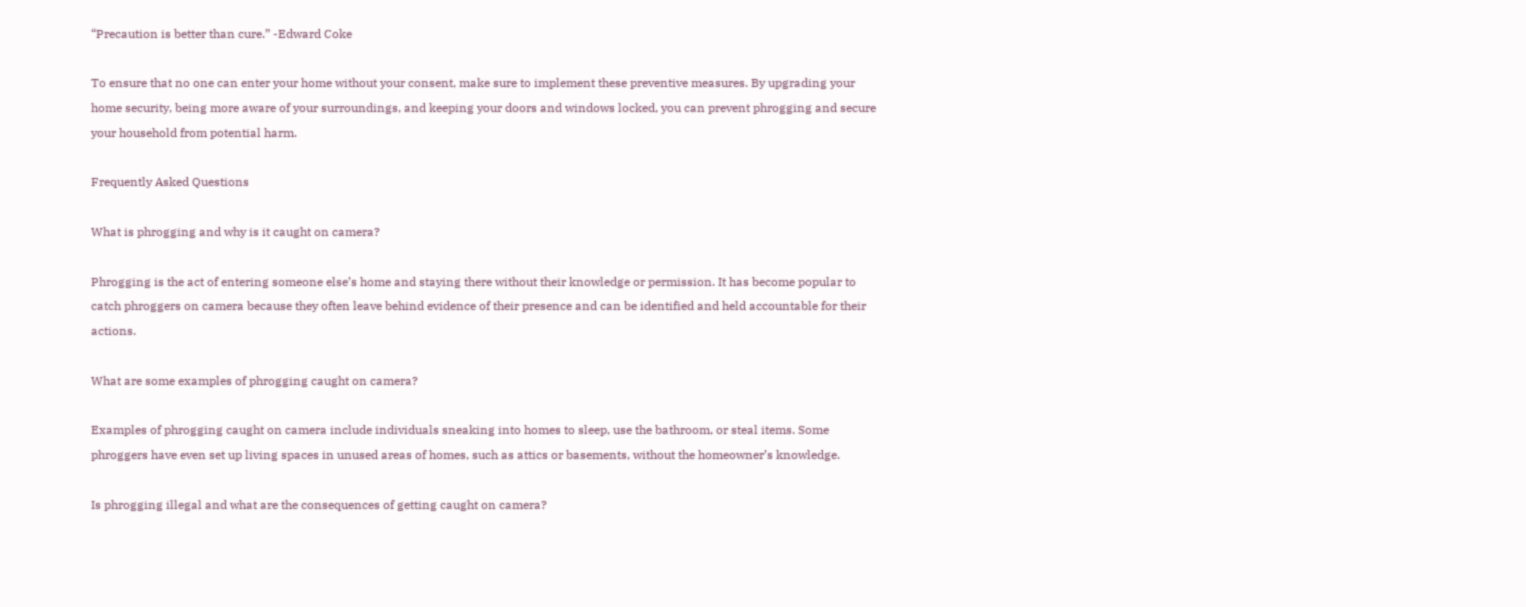“Precaution is better than cure.” -Edward Coke

To ensure that no one can enter your home without your consent, make sure to implement these preventive measures. By upgrading your home security, being more aware of your surroundings, and keeping your doors and windows locked, you can prevent phrogging and secure your household from potential harm.

Frequently Asked Questions

What is phrogging and why is it caught on camera?

Phrogging is the act of entering someone else’s home and staying there without their knowledge or permission. It has become popular to catch phroggers on camera because they often leave behind evidence of their presence and can be identified and held accountable for their actions.

What are some examples of phrogging caught on camera?

Examples of phrogging caught on camera include individuals sneaking into homes to sleep, use the bathroom, or steal items. Some phroggers have even set up living spaces in unused areas of homes, such as attics or basements, without the homeowner’s knowledge.

Is phrogging illegal and what are the consequences of getting caught on camera?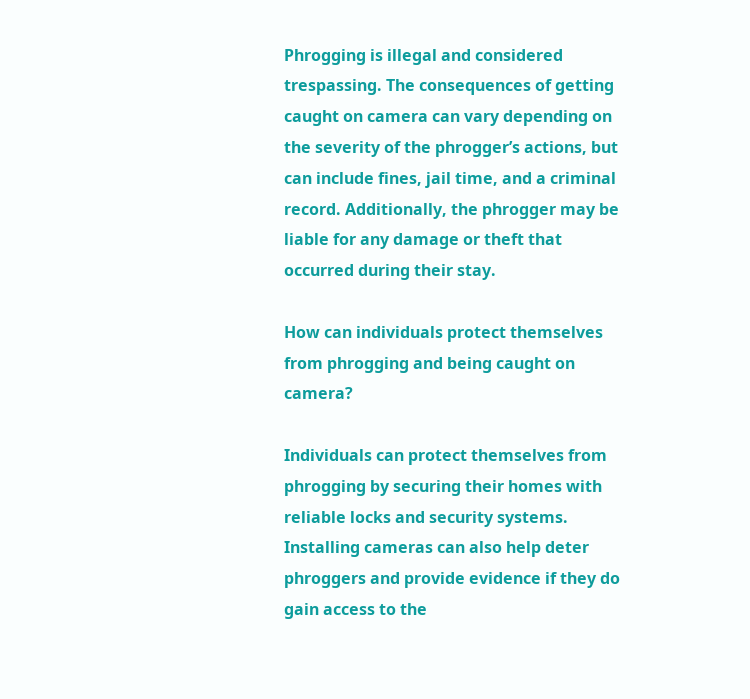Phrogging is illegal and considered trespassing. The consequences of getting caught on camera can vary depending on the severity of the phrogger’s actions, but can include fines, jail time, and a criminal record. Additionally, the phrogger may be liable for any damage or theft that occurred during their stay.

How can individuals protect themselves from phrogging and being caught on camera?

Individuals can protect themselves from phrogging by securing their homes with reliable locks and security systems. Installing cameras can also help deter phroggers and provide evidence if they do gain access to the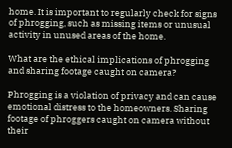home. It is important to regularly check for signs of phrogging, such as missing items or unusual activity in unused areas of the home.

What are the ethical implications of phrogging and sharing footage caught on camera?

Phrogging is a violation of privacy and can cause emotional distress to the homeowners. Sharing footage of phroggers caught on camera without their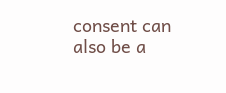consent can also be a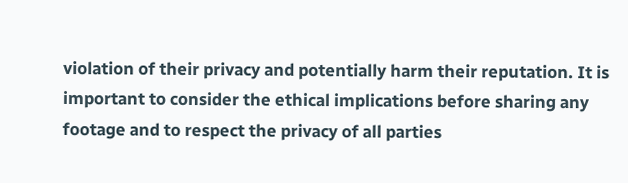violation of their privacy and potentially harm their reputation. It is important to consider the ethical implications before sharing any footage and to respect the privacy of all parties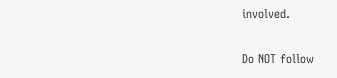involved.

Do NOT follow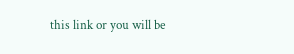this link or you will be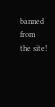banned from the site!